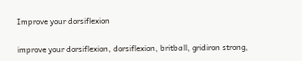Improve your dorsiflexion

improve your dorsiflexion, dorsiflexion, britball, gridiron strong,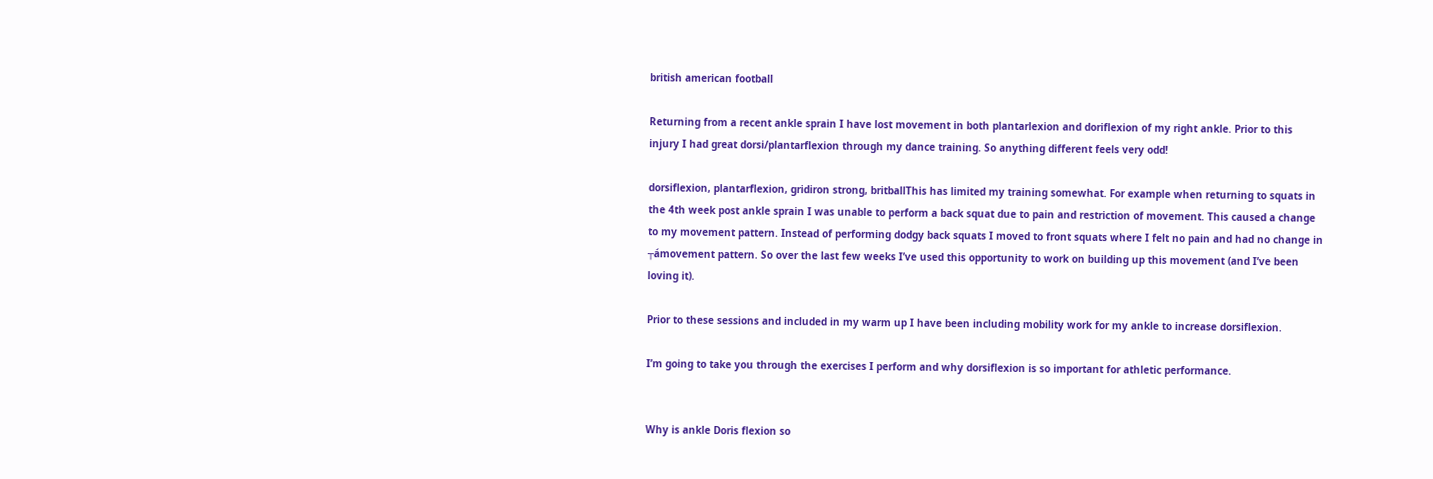british american football

Returning from a recent ankle sprain I have lost movement in both plantarlexion and doriflexion of my right ankle. Prior to this injury I had great dorsi/plantarflexion through my dance training. So anything different feels very odd!

dorsiflexion, plantarflexion, gridiron strong, britballThis has limited my training somewhat. For example when returning to squats in the 4th week post ankle sprain I was unable to perform a back squat due to pain and restriction of movement. This caused a change to my movement pattern. Instead of performing dodgy back squats I moved to front squats where I felt no pain and had no change in ┬ámovement pattern. So over the last few weeks I’ve used this opportunity to work on building up this movement (and I’ve been loving it).

Prior to these sessions and included in my warm up I have been including mobility work for my ankle to increase dorsiflexion.

I’m going to take you through the exercises I perform and why dorsiflexion is so important for athletic performance.


Why is ankle Doris flexion so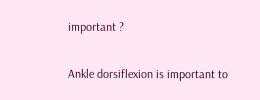important ?

Ankle dorsiflexion is important to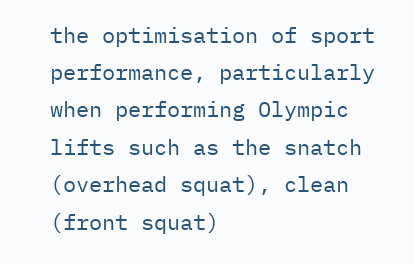the optimisation of sport performance, particularly when performing Olympic lifts such as the snatch (overhead squat), clean (front squat)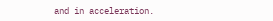and in acceleration.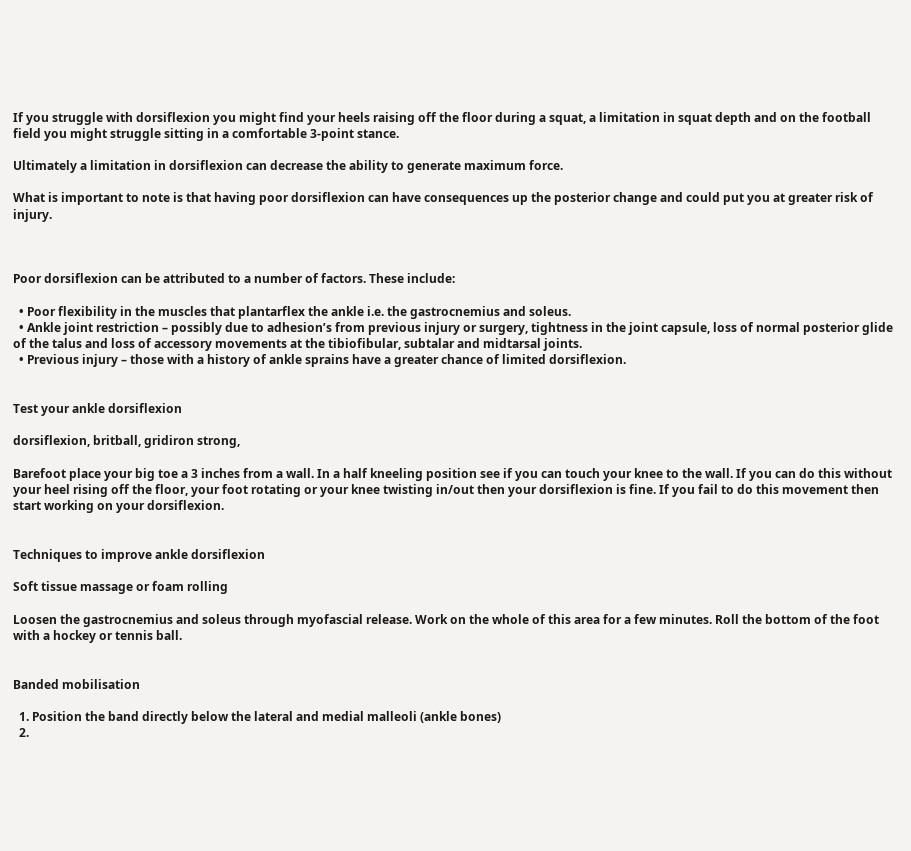If you struggle with dorsiflexion you might find your heels raising off the floor during a squat, a limitation in squat depth and on the football field you might struggle sitting in a comfortable 3-point stance.

Ultimately a limitation in dorsiflexion can decrease the ability to generate maximum force.

What is important to note is that having poor dorsiflexion can have consequences up the posterior change and could put you at greater risk of injury.



Poor dorsiflexion can be attributed to a number of factors. These include:

  • Poor flexibility in the muscles that plantarflex the ankle i.e. the gastrocnemius and soleus.
  • Ankle joint restriction – possibly due to adhesion’s from previous injury or surgery, tightness in the joint capsule, loss of normal posterior glide of the talus and loss of accessory movements at the tibiofibular, subtalar and midtarsal joints.
  • Previous injury – those with a history of ankle sprains have a greater chance of limited dorsiflexion.


Test your ankle dorsiflexion

dorsiflexion, britball, gridiron strong,

Barefoot place your big toe a 3 inches from a wall. In a half kneeling position see if you can touch your knee to the wall. If you can do this without your heel rising off the floor, your foot rotating or your knee twisting in/out then your dorsiflexion is fine. If you fail to do this movement then start working on your dorsiflexion.


Techniques to improve ankle dorsiflexion

Soft tissue massage or foam rolling

Loosen the gastrocnemius and soleus through myofascial release. Work on the whole of this area for a few minutes. Roll the bottom of the foot with a hockey or tennis ball.


Banded mobilisation

  1. Position the band directly below the lateral and medial malleoli (ankle bones)
  2.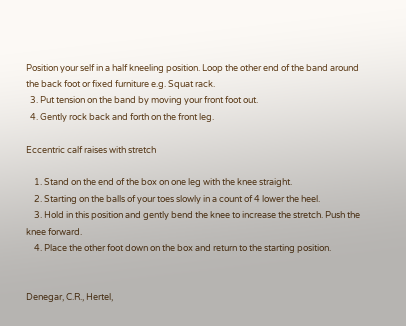Position your self in a half kneeling position. Loop the other end of the band around the back foot or fixed furniture e.g. Squat rack.
  3. Put tension on the band by moving your front foot out.
  4. Gently rock back and forth on the front leg.

Eccentric calf raises with stretch

    1. Stand on the end of the box on one leg with the knee straight.
    2. Starting on the balls of your toes slowly in a count of 4 lower the heel.
    3. Hold in this position and gently bend the knee to increase the stretch. Push the knee forward.
    4. Place the other foot down on the box and return to the starting position.


Denegar, C.R., Hertel,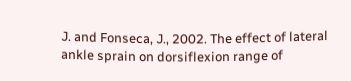J. and Fonseca, J., 2002. The effect of lateral ankle sprain on dorsiflexion range of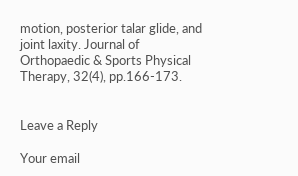motion, posterior talar glide, and joint laxity. Journal of Orthopaedic & Sports Physical Therapy, 32(4), pp.166-173.


Leave a Reply

Your email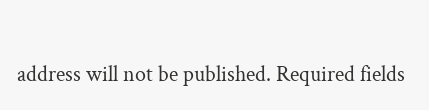address will not be published. Required fields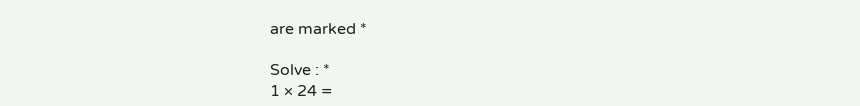are marked *

Solve : *
1 × 24 =